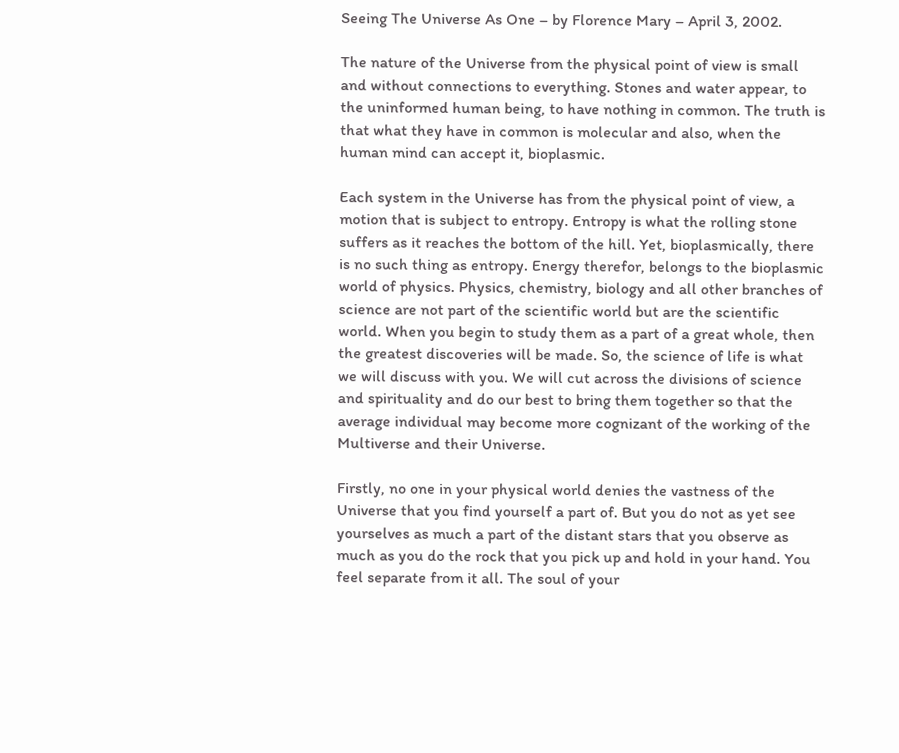Seeing The Universe As One – by Florence Mary – April 3, 2002.

The nature of the Universe from the physical point of view is small and without connections to everything. Stones and water appear, to the uninformed human being, to have nothing in common. The truth is that what they have in common is molecular and also, when the human mind can accept it, bioplasmic.

Each system in the Universe has from the physical point of view, a motion that is subject to entropy. Entropy is what the rolling stone suffers as it reaches the bottom of the hill. Yet, bioplasmically, there is no such thing as entropy. Energy therefor, belongs to the bioplasmic world of physics. Physics, chemistry, biology and all other branches of science are not part of the scientific world but are the scientific world. When you begin to study them as a part of a great whole, then the greatest discoveries will be made. So, the science of life is what we will discuss with you. We will cut across the divisions of science and spirituality and do our best to bring them together so that the average individual may become more cognizant of the working of the Multiverse and their Universe.

Firstly, no one in your physical world denies the vastness of the Universe that you find yourself a part of. But you do not as yet see yourselves as much a part of the distant stars that you observe as much as you do the rock that you pick up and hold in your hand. You feel separate from it all. The soul of your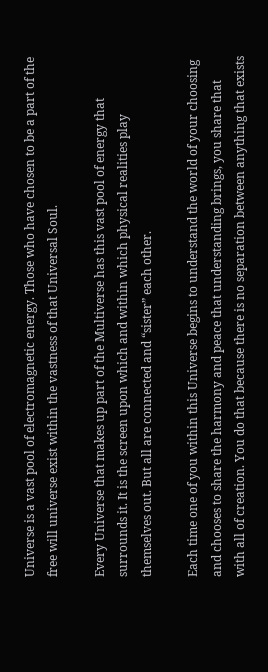Universe is a vast pool of electromagnetic energy. Those who have chosen to be a part of the free will universe exist within the vastness of that Universal Soul.

Every Universe that makes up part of the Multiverse has this vast pool of energy that surrounds it. It is the screen upon which and within which physical realities play themselves out. But all are connected and “sister” each other.

Each time one of you within this Universe begins to understand the world of your choosing and chooses to share the harmony and peace that understanding brings, you share that with all of creation. You do that because there is no separation between anything that exists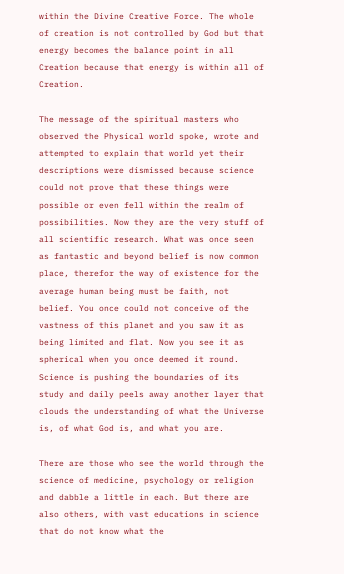within the Divine Creative Force. The whole of creation is not controlled by God but that energy becomes the balance point in all Creation because that energy is within all of Creation.

The message of the spiritual masters who observed the Physical world spoke, wrote and attempted to explain that world yet their descriptions were dismissed because science could not prove that these things were possible or even fell within the realm of possibilities. Now they are the very stuff of all scientific research. What was once seen as fantastic and beyond belief is now common place, therefor the way of existence for the average human being must be faith, not belief. You once could not conceive of the vastness of this planet and you saw it as being limited and flat. Now you see it as spherical when you once deemed it round. Science is pushing the boundaries of its study and daily peels away another layer that clouds the understanding of what the Universe is, of what God is, and what you are.

There are those who see the world through the science of medicine, psychology or religion and dabble a little in each. But there are also others, with vast educations in science that do not know what the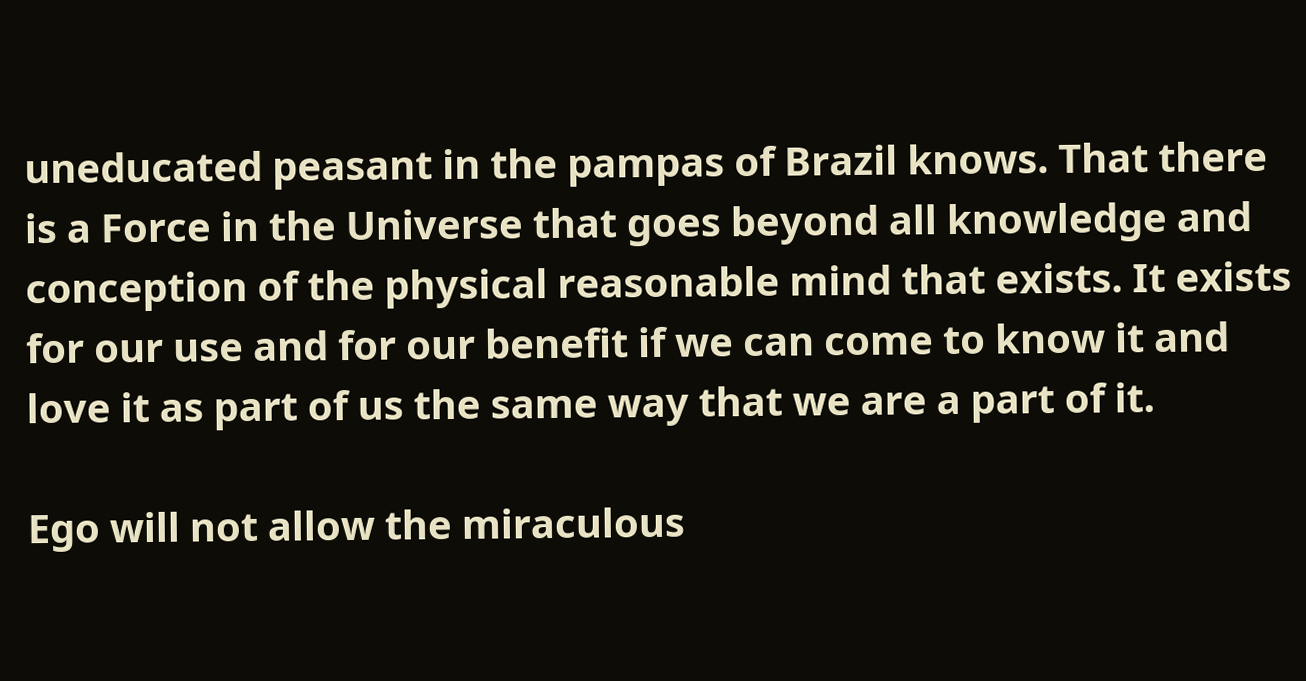uneducated peasant in the pampas of Brazil knows. That there is a Force in the Universe that goes beyond all knowledge and conception of the physical reasonable mind that exists. It exists for our use and for our benefit if we can come to know it and love it as part of us the same way that we are a part of it.

Ego will not allow the miraculous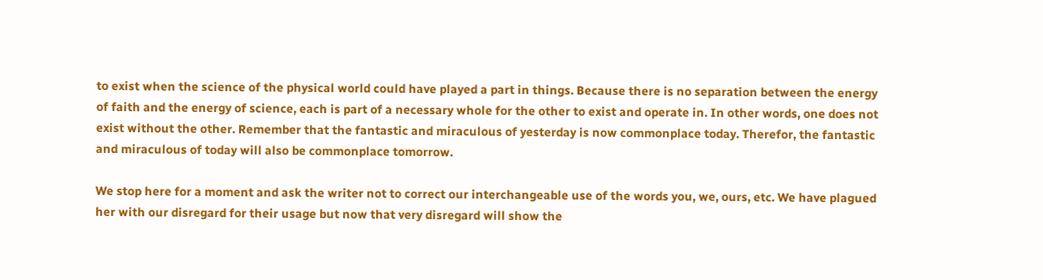to exist when the science of the physical world could have played a part in things. Because there is no separation between the energy of faith and the energy of science, each is part of a necessary whole for the other to exist and operate in. In other words, one does not exist without the other. Remember that the fantastic and miraculous of yesterday is now commonplace today. Therefor, the fantastic and miraculous of today will also be commonplace tomorrow.

We stop here for a moment and ask the writer not to correct our interchangeable use of the words you, we, ours, etc. We have plagued her with our disregard for their usage but now that very disregard will show the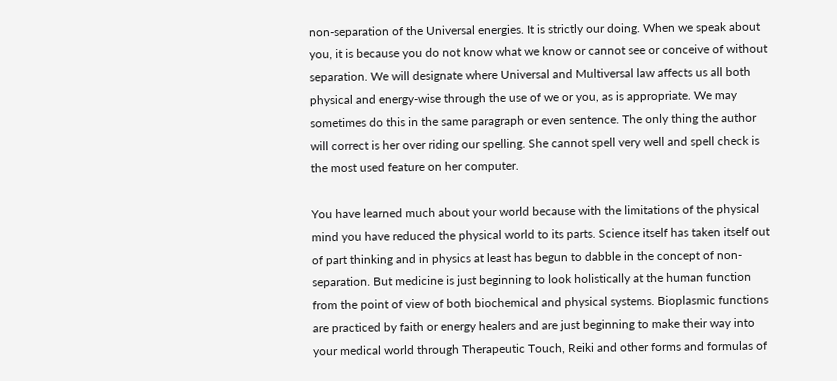non-separation of the Universal energies. It is strictly our doing. When we speak about you, it is because you do not know what we know or cannot see or conceive of without separation. We will designate where Universal and Multiversal law affects us all both physical and energy-wise through the use of we or you, as is appropriate. We may sometimes do this in the same paragraph or even sentence. The only thing the author will correct is her over riding our spelling. She cannot spell very well and spell check is the most used feature on her computer.

You have learned much about your world because with the limitations of the physical mind you have reduced the physical world to its parts. Science itself has taken itself out of part thinking and in physics at least has begun to dabble in the concept of non-separation. But medicine is just beginning to look holistically at the human function from the point of view of both biochemical and physical systems. Bioplasmic functions are practiced by faith or energy healers and are just beginning to make their way into your medical world through Therapeutic Touch, Reiki and other forms and formulas of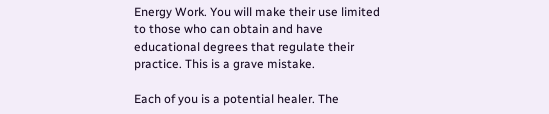Energy Work. You will make their use limited to those who can obtain and have educational degrees that regulate their practice. This is a grave mistake.

Each of you is a potential healer. The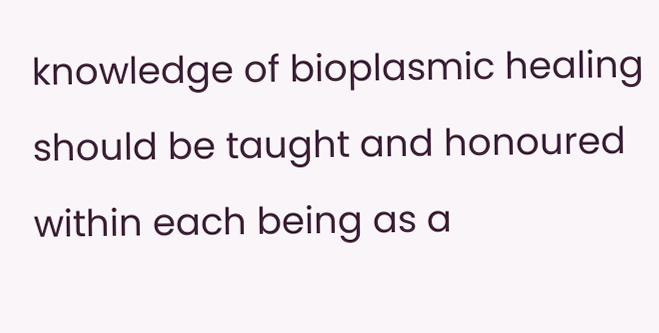knowledge of bioplasmic healing should be taught and honoured within each being as a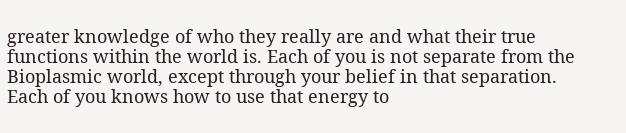greater knowledge of who they really are and what their true functions within the world is. Each of you is not separate from the Bioplasmic world, except through your belief in that separation. Each of you knows how to use that energy to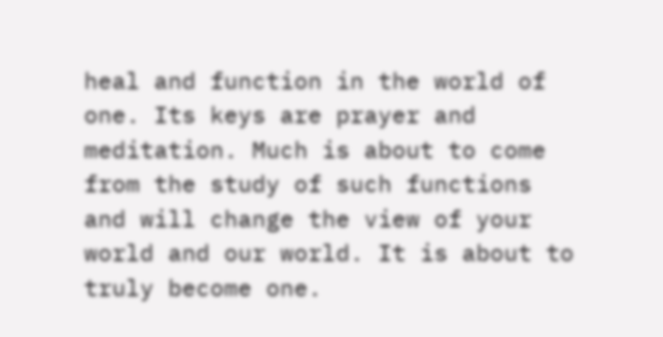heal and function in the world of one. Its keys are prayer and meditation. Much is about to come from the study of such functions and will change the view of your world and our world. It is about to truly become one.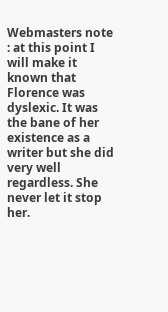Webmasters note : at this point I will make it known that Florence was dyslexic. It was the bane of her existence as a writer but she did very well regardless. She never let it stop her.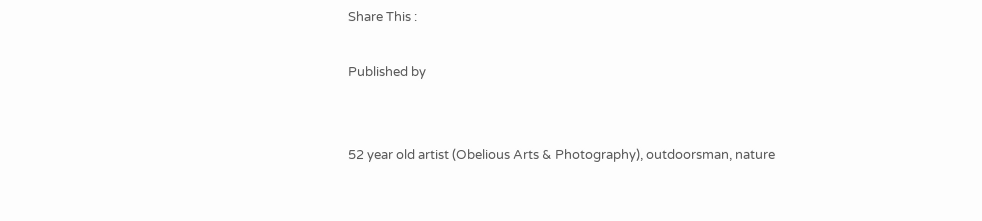Share This :

Published by


52 year old artist (Obelious Arts & Photography), outdoorsman, nature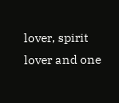lover, spirit lover and one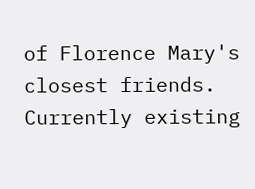of Florence Mary's closest friends. Currently existing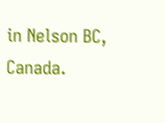in Nelson BC, Canada.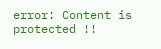error: Content is protected !!